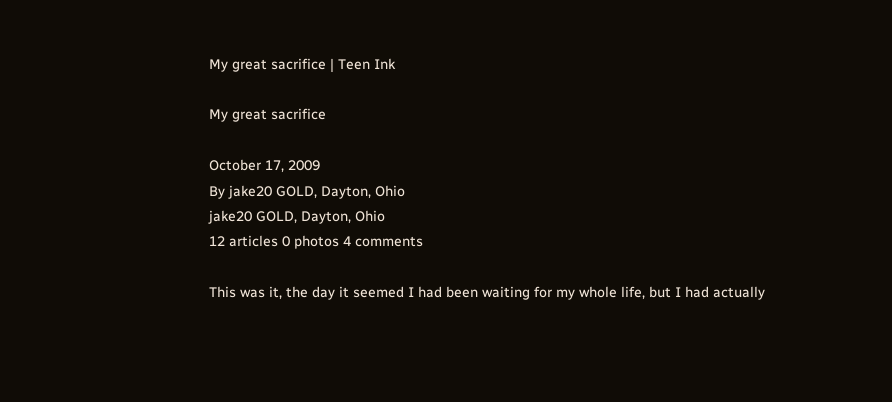My great sacrifice | Teen Ink

My great sacrifice

October 17, 2009
By jake20 GOLD, Dayton, Ohio
jake20 GOLD, Dayton, Ohio
12 articles 0 photos 4 comments

This was it, the day it seemed I had been waiting for my whole life, but I had actually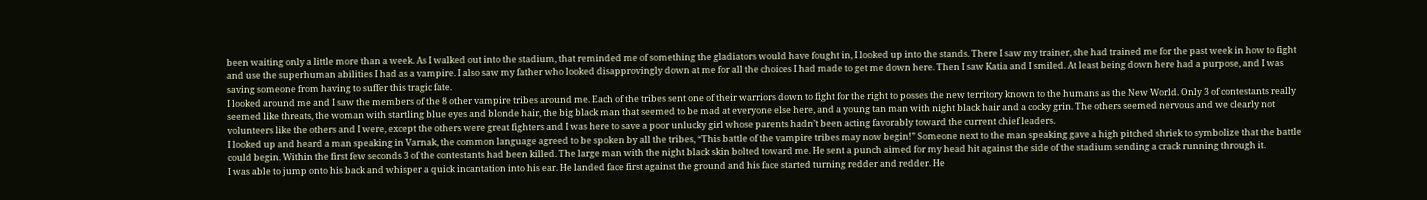been waiting only a little more than a week. As I walked out into the stadium, that reminded me of something the gladiators would have fought in, I looked up into the stands. There I saw my trainer, she had trained me for the past week in how to fight and use the superhuman abilities I had as a vampire. I also saw my father who looked disapprovingly down at me for all the choices I had made to get me down here. Then I saw Katia and I smiled. At least being down here had a purpose, and I was saving someone from having to suffer this tragic fate.
I looked around me and I saw the members of the 8 other vampire tribes around me. Each of the tribes sent one of their warriors down to fight for the right to posses the new territory known to the humans as the New World. Only 3 of contestants really seemed like threats, the woman with startling blue eyes and blonde hair, the big black man that seemed to be mad at everyone else here, and a young tan man with night black hair and a cocky grin. The others seemed nervous and we clearly not volunteers like the others and I were, except the others were great fighters and I was here to save a poor unlucky girl whose parents hadn’t been acting favorably toward the current chief leaders.
I looked up and heard a man speaking in Varnak, the common language agreed to be spoken by all the tribes, “This battle of the vampire tribes may now begin!” Someone next to the man speaking gave a high pitched shriek to symbolize that the battle could begin. Within the first few seconds 3 of the contestants had been killed. The large man with the night black skin bolted toward me. He sent a punch aimed for my head hit against the side of the stadium sending a crack running through it.
I was able to jump onto his back and whisper a quick incantation into his ear. He landed face first against the ground and his face started turning redder and redder. He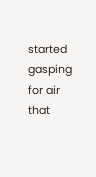started gasping for air that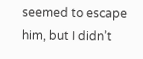seemed to escape him, but I didn’t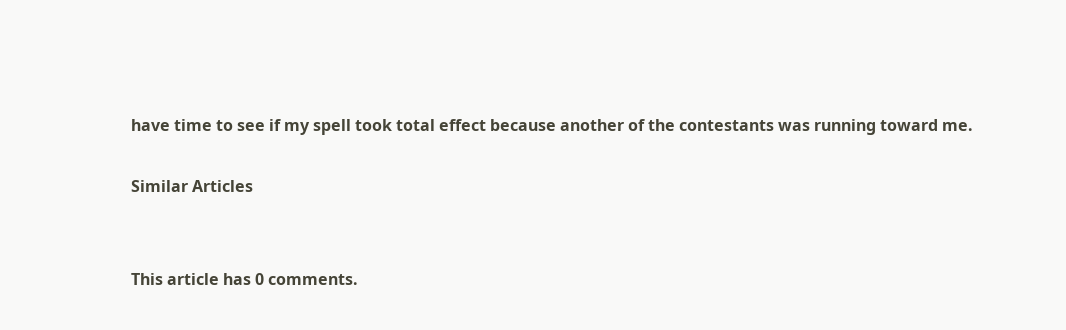have time to see if my spell took total effect because another of the contestants was running toward me.

Similar Articles


This article has 0 comments.